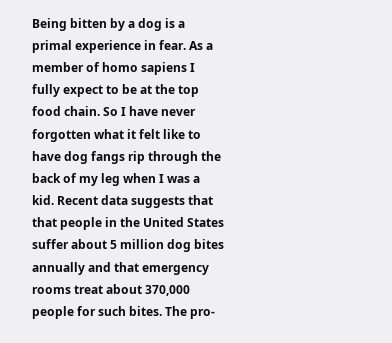Being bitten by a dog is a primal experience in fear. As a member of homo sapiens I fully expect to be at the top food chain. So I have never forgotten what it felt like to have dog fangs rip through the back of my leg when I was a kid. Recent data suggests that that people in the United States suffer about 5 million dog bites annually and that emergency rooms treat about 370,000 people for such bites. The pro-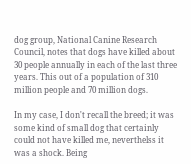dog group, National Canine Research Council, notes that dogs have killed about 30 people annually in each of the last three years. This out of a population of 310 million people and 70 million dogs.

In my case, I don't recall the breed; it was some kind of small dog that certainly could not have killed me, neverthelss it was a shock. Being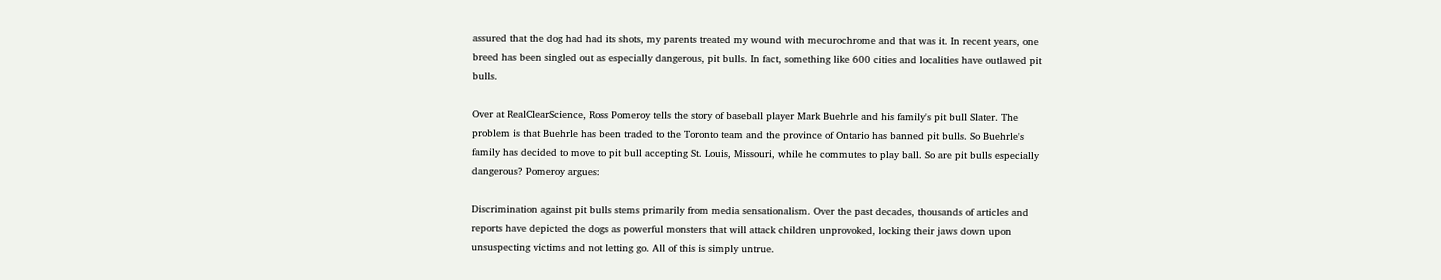assured that the dog had had its shots, my parents treated my wound with mecurochrome and that was it. In recent years, one breed has been singled out as especially dangerous, pit bulls. In fact, something like 600 cities and localities have outlawed pit bulls.

Over at RealClearScience, Ross Pomeroy tells the story of baseball player Mark Buehrle and his family's pit bull Slater. The problem is that Buehrle has been traded to the Toronto team and the province of Ontario has banned pit bulls. So Buehrle's family has decided to move to pit bull accepting St. Louis, Missouri, while he commutes to play ball. So are pit bulls especially dangerous? Pomeroy argues:

Discrimination against pit bulls stems primarily from media sensationalism. Over the past decades, thousands of articles and reports have depicted the dogs as powerful monsters that will attack children unprovoked, locking their jaws down upon unsuspecting victims and not letting go. All of this is simply untrue.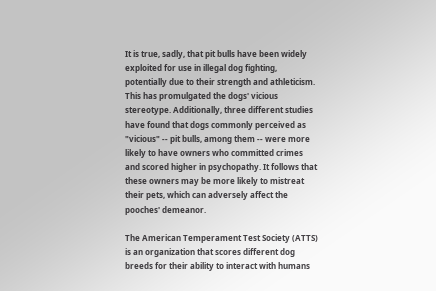It is true, sadly, that pit bulls have been widely exploited for use in illegal dog fighting, potentially due to their strength and athleticism. This has promulgated the dogs' vicious stereotype. Additionally, three different studies have found that dogs commonly perceived as "vicious" -- pit bulls, among them -- were more likely to have owners who committed crimes and scored higher in psychopathy. It follows that these owners may be more likely to mistreat their pets, which can adversely affect the pooches' demeanor.

The American Temperament Test Society (ATTS) is an organization that scores different dog breeds for their ability to interact with humans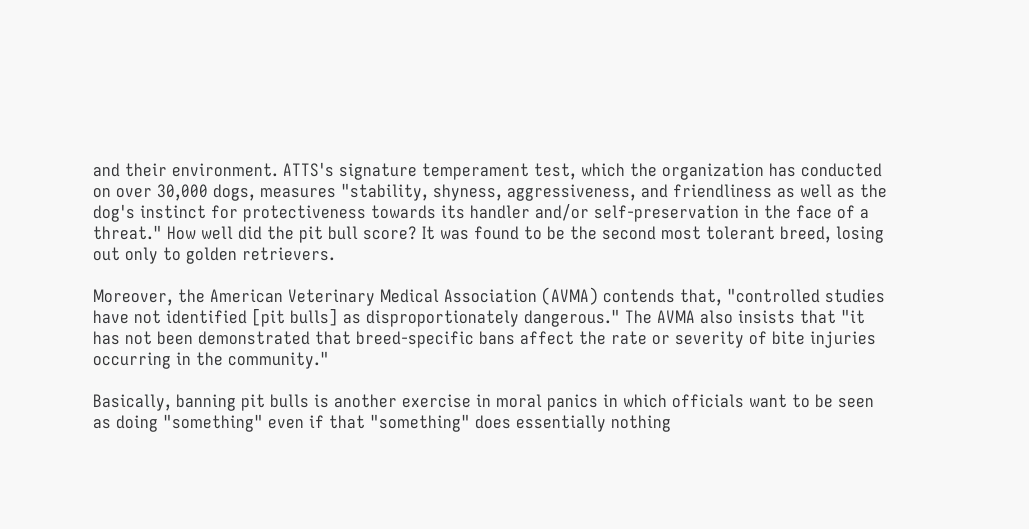and their environment. ATTS's signature temperament test, which the organization has conducted on over 30,000 dogs, measures "stability, shyness, aggressiveness, and friendliness as well as the dog's instinct for protectiveness towards its handler and/or self-preservation in the face of a threat." How well did the pit bull score? It was found to be the second most tolerant breed, losing out only to golden retrievers.

Moreover, the American Veterinary Medical Association (AVMA) contends that, "controlled studies have not identified [pit bulls] as disproportionately dangerous." The AVMA also insists that "it has not been demonstrated that breed-specific bans affect the rate or severity of bite injuries occurring in the community."

Basically, banning pit bulls is another exercise in moral panics in which officials want to be seen as doing "something" even if that "something" does essentially nothing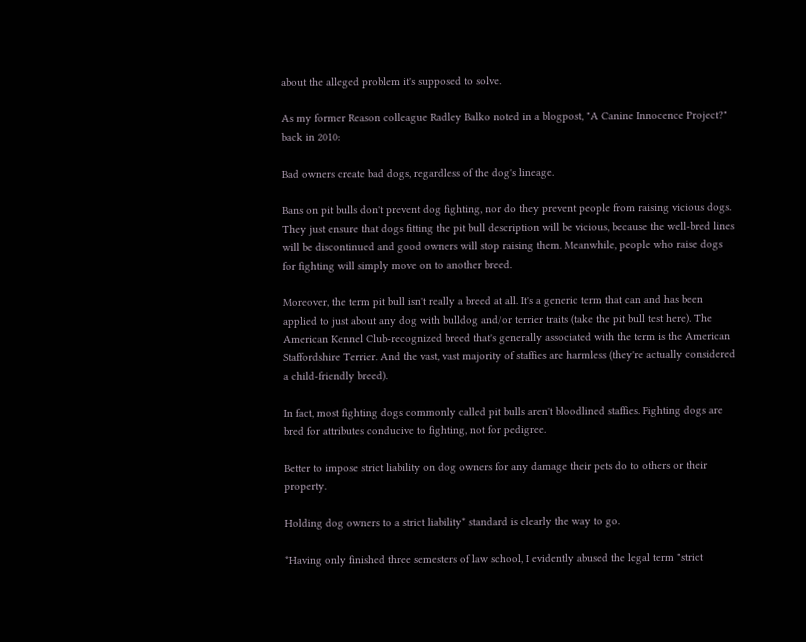about the alleged problem it's supposed to solve.

As my former Reason colleague Radley Balko noted in a blogpost, "A Canine Innocence Project?" back in 2010:

Bad owners create bad dogs, regardless of the dog's lineage.

Bans on pit bulls don't prevent dog fighting, nor do they prevent people from raising vicious dogs. They just ensure that dogs fitting the pit bull description will be vicious, because the well-bred lines will be discontinued and good owners will stop raising them. Meanwhile, people who raise dogs for fighting will simply move on to another breed.

Moreover, the term pit bull isn't really a breed at all. It's a generic term that can and has been applied to just about any dog with bulldog and/or terrier traits (take the pit bull test here). The American Kennel Club-recognized breed that's generally associated with the term is the American Staffordshire Terrier. And the vast, vast majority of staffies are harmless (they're actually considered a child-friendly breed).

In fact, most fighting dogs commonly called pit bulls aren't bloodlined staffies. Fighting dogs are bred for attributes conducive to fighting, not for pedigree.

Better to impose strict liability on dog owners for any damage their pets do to others or their property.

Holding dog owners to a strict liability* standard is clearly the way to go.

*Having only finished three semesters of law school, I evidently abused the legal term "strict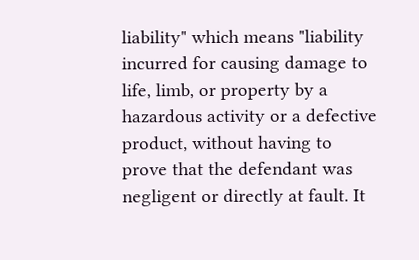liability" which means "liability incurred for causing damage to life, limb, or property by a hazardous activity or a defective product, without having to prove that the defendant was negligent or directly at fault. It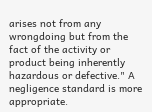arises not from any wrongdoing but from the fact of the activity or product being inherently hazardous or defective." A negligence standard is more appropriate.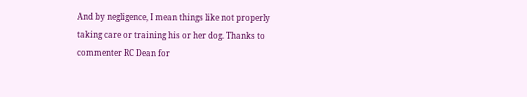And by negligence, I mean things like not properly taking care or training his or her dog. Thanks to commenter RC Dean for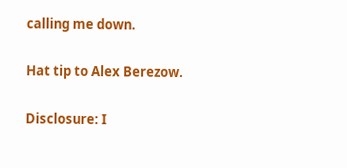calling me down.

Hat tip to Alex Berezow.

Disclosure: I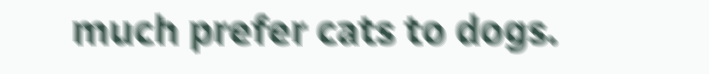much prefer cats to dogs.